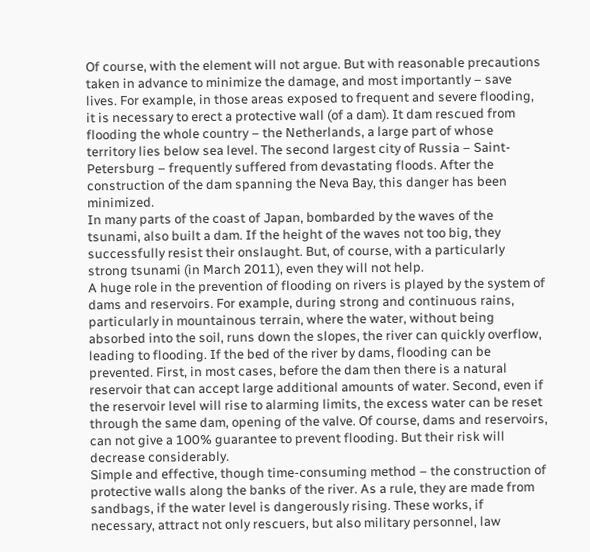Of course, with the element will not argue. But with reasonable precautions taken in advance to minimize the damage, and most importantly – save lives. For example, in those areas exposed to frequent and severe flooding, it is necessary to erect a protective wall (of a dam). It dam rescued from flooding the whole country – the Netherlands, a large part of whose territory lies below sea level. The second largest city of Russia – Saint-Petersburg – frequently suffered from devastating floods. After the construction of the dam spanning the Neva Bay, this danger has been minimized.
In many parts of the coast of Japan, bombarded by the waves of the tsunami, also built a dam. If the height of the waves not too big, they successfully resist their onslaught. But, of course, with a particularly strong tsunami (in March 2011), even they will not help.
A huge role in the prevention of flooding on rivers is played by the system of dams and reservoirs. For example, during strong and continuous rains, particularly in mountainous terrain, where the water, without being absorbed into the soil, runs down the slopes, the river can quickly overflow, leading to flooding. If the bed of the river by dams, flooding can be prevented. First, in most cases, before the dam then there is a natural reservoir that can accept large additional amounts of water. Second, even if the reservoir level will rise to alarming limits, the excess water can be reset through the same dam, opening of the valve. Of course, dams and reservoirs, can not give a 100% guarantee to prevent flooding. But their risk will decrease considerably.
Simple and effective, though time-consuming method – the construction of protective walls along the banks of the river. As a rule, they are made from sandbags, if the water level is dangerously rising. These works, if necessary, attract not only rescuers, but also military personnel, law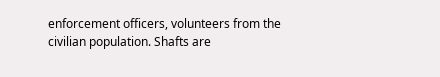enforcement officers, volunteers from the civilian population. Shafts are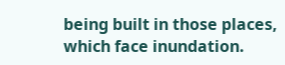being built in those places, which face inundation.